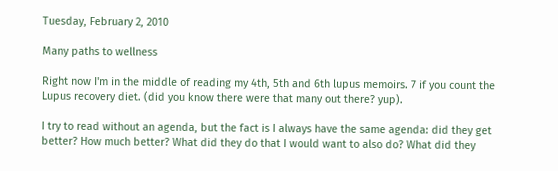Tuesday, February 2, 2010

Many paths to wellness

Right now I'm in the middle of reading my 4th, 5th and 6th lupus memoirs. 7 if you count the Lupus recovery diet. (did you know there were that many out there? yup).

I try to read without an agenda, but the fact is I always have the same agenda: did they get better? How much better? What did they do that I would want to also do? What did they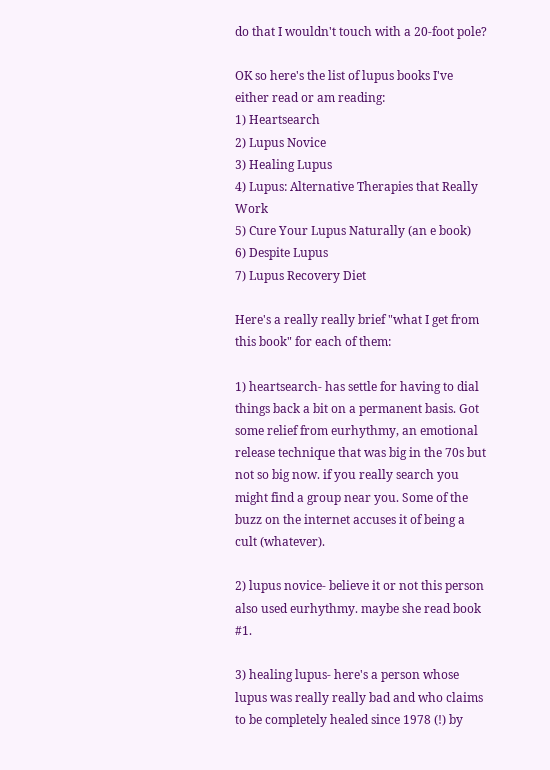do that I wouldn't touch with a 20-foot pole?

OK so here's the list of lupus books I've either read or am reading:
1) Heartsearch
2) Lupus Novice
3) Healing Lupus
4) Lupus: Alternative Therapies that Really Work
5) Cure Your Lupus Naturally (an e book)
6) Despite Lupus
7) Lupus Recovery Diet

Here's a really really brief "what I get from this book" for each of them:

1) heartsearch- has settle for having to dial things back a bit on a permanent basis. Got some relief from eurhythmy, an emotional release technique that was big in the 70s but not so big now. if you really search you might find a group near you. Some of the buzz on the internet accuses it of being a cult (whatever).

2) lupus novice- believe it or not this person also used eurhythmy. maybe she read book #1.

3) healing lupus- here's a person whose lupus was really really bad and who claims to be completely healed since 1978 (!) by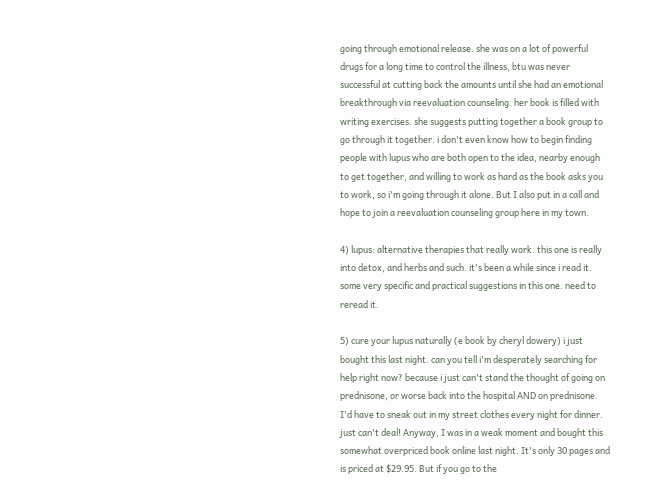going through emotional release. she was on a lot of powerful drugs for a long time to control the illness, btu was never successful at cutting back the amounts until she had an emotional breakthrough via reevaluation counseling. her book is filled with writing exercises. she suggests putting together a book group to go through it together. i don't even know how to begin finding people with lupus who are both open to the idea, nearby enough to get together, and willing to work as hard as the book asks you to work, so i'm going through it alone. But I also put in a call and hope to join a reevaluation counseling group here in my town.

4) lupus: alternative therapies that really work. this one is really into detox, and herbs and such. it's been a while since i read it.
some very specific and practical suggestions in this one. need to reread it.

5) cure your lupus naturally (e book by cheryl dowery) i just bought this last night. can you tell i'm desperately searching for help right now? because i just can't stand the thought of going on prednisone, or worse back into the hospital AND on prednisone. I'd have to sneak out in my street clothes every night for dinner. just can't deal! Anyway, I was in a weak moment and bought this somewhat overpriced book online last night. It's only 30 pages and is priced at $29.95. But if you go to the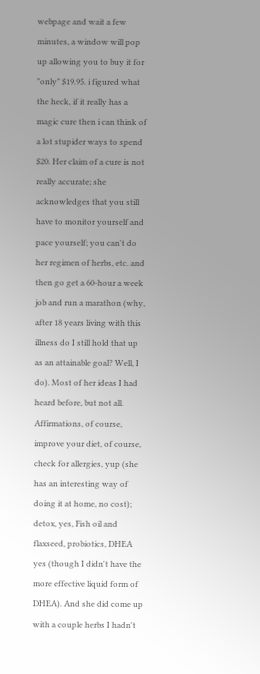webpage and wait a few minutes, a window will pop up allowing you to buy it for "only" $19.95. i figured what the heck, if it really has a magic cure then i can think of a lot stupider ways to spend $20. Her claim of a cure is not really accurate; she acknowledges that you still have to monitor yourself and pace yourself; you can't do her regimen of herbs, etc. and then go get a 60-hour a week job and run a marathon (why, after 18 years living with this illness do I still hold that up as an attainable goal? Well, I do). Most of her ideas I had heard before, but not all. Affirmations, of course, improve your diet, of course, check for allergies, yup (she has an interesting way of doing it at home, no cost); detox, yes, Fish oil and flaxseed, probiotics, DHEA yes (though I didn't have the more effective liquid form of DHEA). And she did come up with a couple herbs I hadn't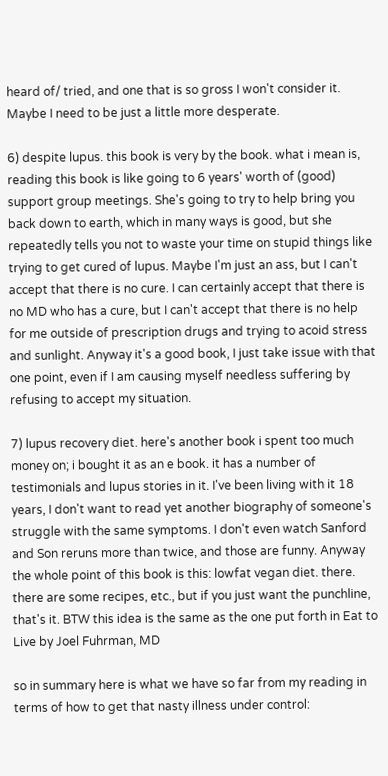heard of/ tried, and one that is so gross I won't consider it. Maybe I need to be just a little more desperate.

6) despite lupus. this book is very by the book. what i mean is, reading this book is like going to 6 years' worth of (good) support group meetings. She's going to try to help bring you back down to earth, which in many ways is good, but she repeatedly tells you not to waste your time on stupid things like trying to get cured of lupus. Maybe I'm just an ass, but I can't accept that there is no cure. I can certainly accept that there is no MD who has a cure, but I can't accept that there is no help for me outside of prescription drugs and trying to acoid stress and sunlight. Anyway it's a good book, I just take issue with that one point, even if I am causing myself needless suffering by refusing to accept my situation.

7) lupus recovery diet. here's another book i spent too much money on; i bought it as an e book. it has a number of testimonials and lupus stories in it. I've been living with it 18 years, I don't want to read yet another biography of someone's struggle with the same symptoms. I don't even watch Sanford and Son reruns more than twice, and those are funny. Anyway the whole point of this book is this: lowfat vegan diet. there. there are some recipes, etc., but if you just want the punchline, that's it. BTW this idea is the same as the one put forth in Eat to Live by Joel Fuhrman, MD

so in summary here is what we have so far from my reading in terms of how to get that nasty illness under control: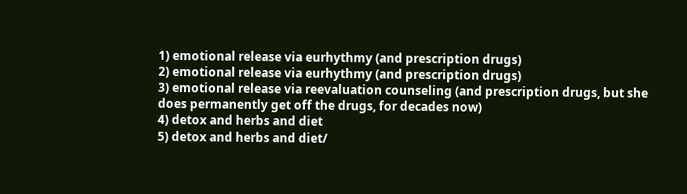1) emotional release via eurhythmy (and prescription drugs)
2) emotional release via eurhythmy (and prescription drugs)
3) emotional release via reevaluation counseling (and prescription drugs, but she does permanently get off the drugs, for decades now)
4) detox and herbs and diet
5) detox and herbs and diet/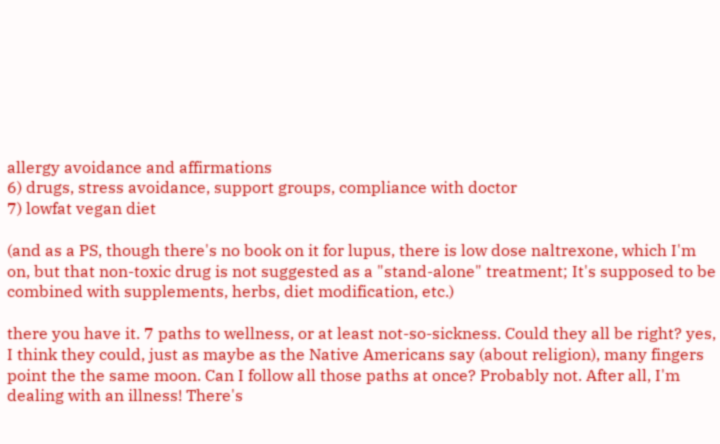allergy avoidance and affirmations
6) drugs, stress avoidance, support groups, compliance with doctor
7) lowfat vegan diet

(and as a PS, though there's no book on it for lupus, there is low dose naltrexone, which I'm on, but that non-toxic drug is not suggested as a "stand-alone" treatment; It's supposed to be combined with supplements, herbs, diet modification, etc.)

there you have it. 7 paths to wellness, or at least not-so-sickness. Could they all be right? yes, I think they could, just as maybe as the Native Americans say (about religion), many fingers point the the same moon. Can I follow all those paths at once? Probably not. After all, I'm dealing with an illness! There's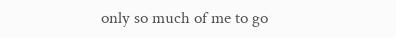only so much of me to go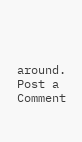around.
Post a Comment